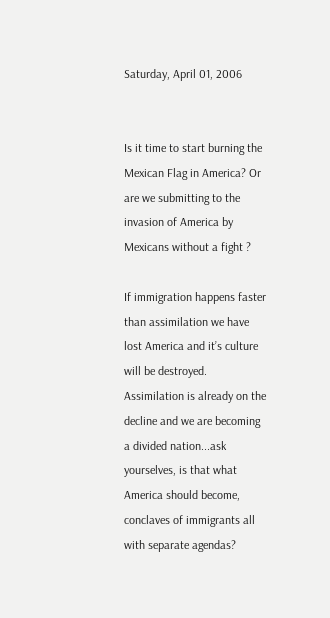Saturday, April 01, 2006


Is it time to start burning the Mexican Flag in America? Or are we submitting to the invasion of America by Mexicans without a fight ?

If immigration happens faster than assimilation we have lost America and it’s culture will be destroyed. Assimilation is already on the decline and we are becoming a divided nation...ask yourselves, is that what America should become, conclaves of immigrants all with separate agendas?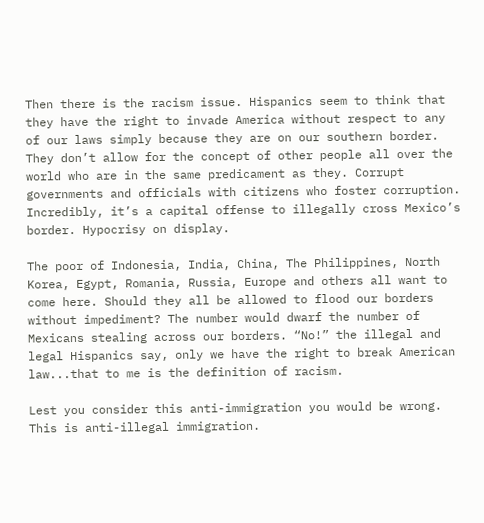Then there is the racism issue. Hispanics seem to think that they have the right to invade America without respect to any of our laws simply because they are on our southern border. They don’t allow for the concept of other people all over the world who are in the same predicament as they. Corrupt governments and officials with citizens who foster corruption. Incredibly, it’s a capital offense to illegally cross Mexico’s border. Hypocrisy on display.

The poor of Indonesia, India, China, The Philippines, North Korea, Egypt, Romania, Russia, Europe and others all want to come here. Should they all be allowed to flood our borders without impediment? The number would dwarf the number of Mexicans stealing across our borders. “No!” the illegal and legal Hispanics say, only we have the right to break American law...that to me is the definition of racism.

Lest you consider this anti-immigration you would be wrong. This is anti-illegal immigration.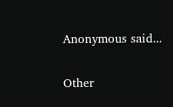Anonymous said...

Other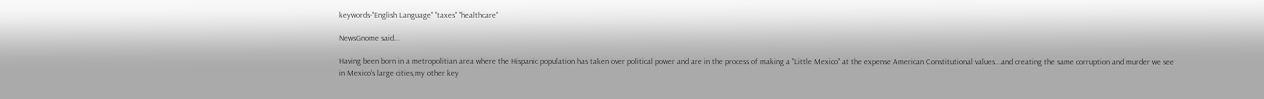keywords-"English Language" "taxes" "healthcare"

NewsGnome said...

Having been born in a metropolitian area where the Hispanic population has taken over political power and are in the process of making a "Little Mexico" at the expense American Constitutional values...and creating the same corruption and murder we see in Mexico's large cities,my other key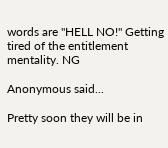words are "HELL NO!" Getting tired of the entitlement mentality. NG

Anonymous said...

Pretty soon they will be in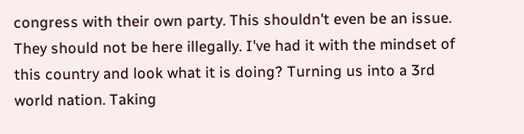congress with their own party. This shouldn't even be an issue. They should not be here illegally. I've had it with the mindset of this country and look what it is doing? Turning us into a 3rd world nation. Taking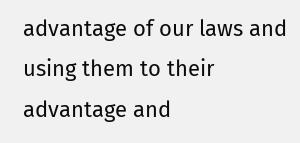advantage of our laws and using them to their advantage and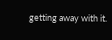getting away with it.